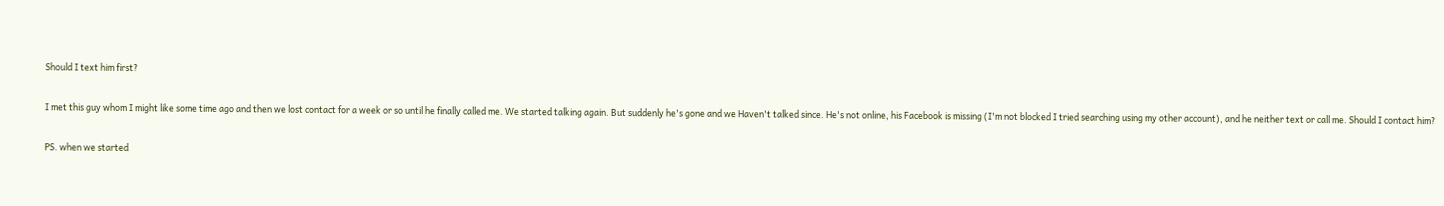Should I text him first?

I met this guy whom I might like some time ago and then we lost contact for a week or so until he finally called me. We started talking again. But suddenly he's gone and we Haven't talked since. He's not online, his Facebook is missing (I'm not blocked I tried searching using my other account), and he neither text or call me. Should I contact him?

PS. when we started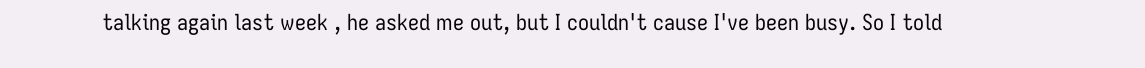talking again last week , he asked me out, but I couldn't cause I've been busy. So I told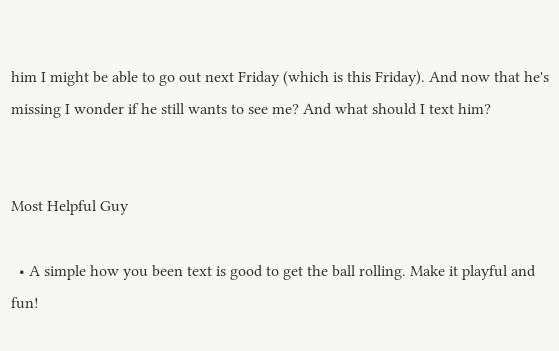him I might be able to go out next Friday (which is this Friday). And now that he's missing I wonder if he still wants to see me? And what should I text him?


Most Helpful Guy

  • A simple how you been text is good to get the ball rolling. Make it playful and fun!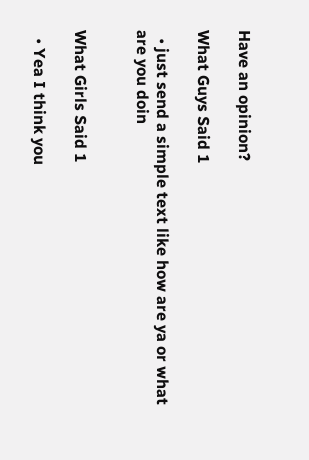Have an opinion?

What Guys Said 1

  • just send a simple text like how are ya or what are you doin


What Girls Said 1

  • Yea I think you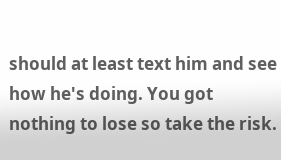should at least text him and see how he's doing. You got nothing to lose so take the risk.